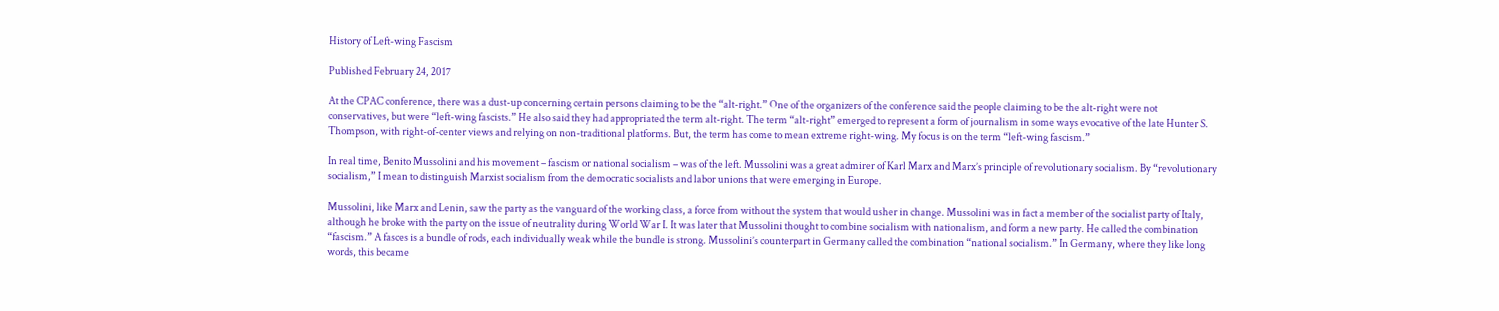History of Left-wing Fascism

Published February 24, 2017

At the CPAC conference, there was a dust-up concerning certain persons claiming to be the “alt-right.” One of the organizers of the conference said the people claiming to be the alt-right were not conservatives, but were “left-wing fascists.” He also said they had appropriated the term alt-right. The term “alt-right” emerged to represent a form of journalism in some ways evocative of the late Hunter S. Thompson, with right-of-center views and relying on non-traditional platforms. But, the term has come to mean extreme right-wing. My focus is on the term “left-wing fascism.”

In real time, Benito Mussolini and his movement – fascism or national socialism – was of the left. Mussolini was a great admirer of Karl Marx and Marx’s principle of revolutionary socialism. By “revolutionary socialism,” I mean to distinguish Marxist socialism from the democratic socialists and labor unions that were emerging in Europe.

Mussolini, like Marx and Lenin, saw the party as the vanguard of the working class, a force from without the system that would usher in change. Mussolini was in fact a member of the socialist party of Italy, although he broke with the party on the issue of neutrality during World War I. It was later that Mussolini thought to combine socialism with nationalism, and form a new party. He called the combination “fascism.” A fasces is a bundle of rods, each individually weak while the bundle is strong. Mussolini’s counterpart in Germany called the combination “national socialism.” In Germany, where they like long words, this became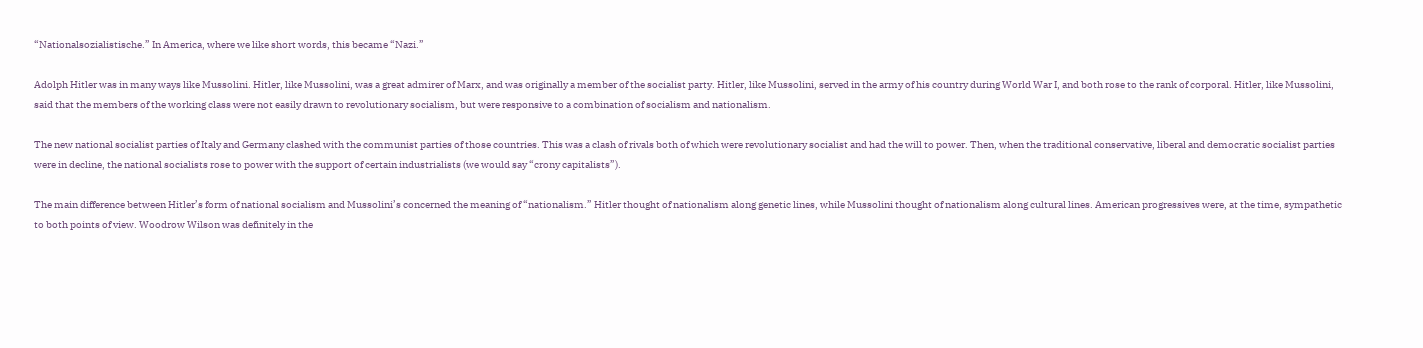“Nationalsozialistische.” In America, where we like short words, this became “Nazi.”

Adolph Hitler was in many ways like Mussolini. Hitler, like Mussolini, was a great admirer of Marx, and was originally a member of the socialist party. Hitler, like Mussolini, served in the army of his country during World War I, and both rose to the rank of corporal. Hitler, like Mussolini, said that the members of the working class were not easily drawn to revolutionary socialism, but were responsive to a combination of socialism and nationalism.

The new national socialist parties of Italy and Germany clashed with the communist parties of those countries. This was a clash of rivals both of which were revolutionary socialist and had the will to power. Then, when the traditional conservative, liberal and democratic socialist parties were in decline, the national socialists rose to power with the support of certain industrialists (we would say “crony capitalists”).

The main difference between Hitler’s form of national socialism and Mussolini’s concerned the meaning of “nationalism.” Hitler thought of nationalism along genetic lines, while Mussolini thought of nationalism along cultural lines. American progressives were, at the time, sympathetic to both points of view. Woodrow Wilson was definitely in the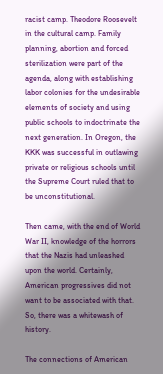racist camp. Theodore Roosevelt in the cultural camp. Family planning, abortion and forced sterilization were part of the agenda, along with establishing labor colonies for the undesirable elements of society and using public schools to indoctrinate the next generation. In Oregon, the KKK was successful in outlawing private or religious schools until the Supreme Court ruled that to be unconstitutional.

Then came, with the end of World War II, knowledge of the horrors that the Nazis had unleashed upon the world. Certainly, American progressives did not want to be associated with that. So, there was a whitewash of history.

The connections of American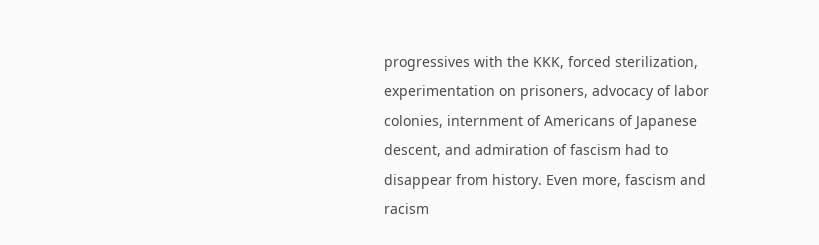progressives with the KKK, forced sterilization, experimentation on prisoners, advocacy of labor colonies, internment of Americans of Japanese descent, and admiration of fascism had to disappear from history. Even more, fascism and racism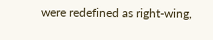were redefined as right-wing,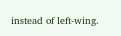instead of left-wing.